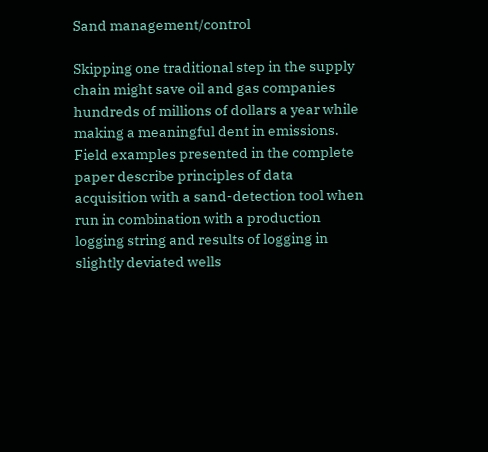Sand management/control

Skipping one traditional step in the supply chain might save oil and gas companies hundreds of millions of dollars a year while making a meaningful dent in emissions.
Field examples presented in the complete paper describe principles of data acquisition with a sand-detection tool when run in combination with a production logging string and results of logging in slightly deviated wells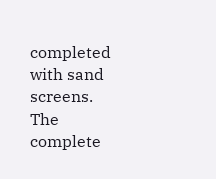completed with sand screens.
The complete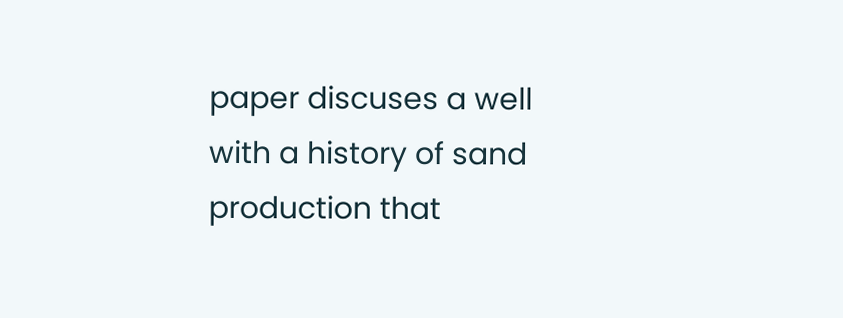paper discuses a well with a history of sand production that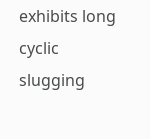exhibits long cyclic slugging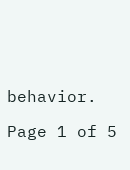behavior.

Page 1 of 5